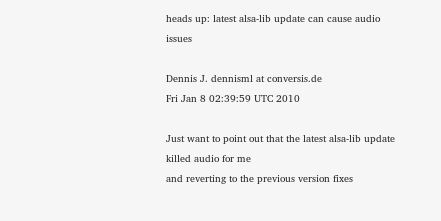heads up: latest alsa-lib update can cause audio issues

Dennis J. dennisml at conversis.de
Fri Jan 8 02:39:59 UTC 2010

Just want to point out that the latest alsa-lib update killed audio for me
and reverting to the previous version fixes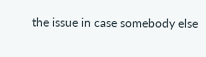the issue in case somebody else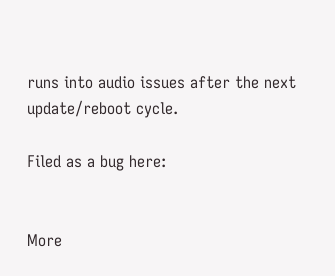runs into audio issues after the next update/reboot cycle.

Filed as a bug here:


More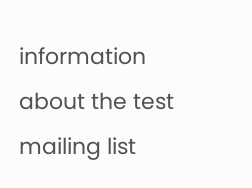information about the test mailing list